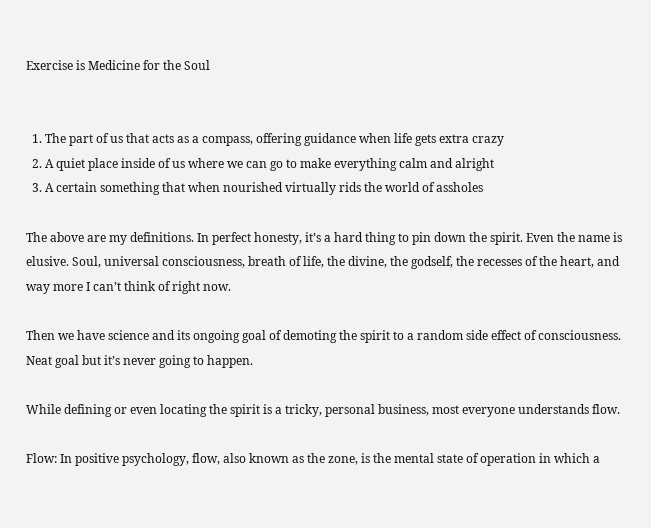Exercise is Medicine for the Soul


  1. The part of us that acts as a compass, offering guidance when life gets extra crazy
  2. A quiet place inside of us where we can go to make everything calm and alright
  3. A certain something that when nourished virtually rids the world of assholes

The above are my definitions. In perfect honesty, it’s a hard thing to pin down the spirit. Even the name is elusive. Soul, universal consciousness, breath of life, the divine, the godself, the recesses of the heart, and way more I can’t think of right now.

Then we have science and its ongoing goal of demoting the spirit to a random side effect of consciousness. Neat goal but it’s never going to happen.

While defining or even locating the spirit is a tricky, personal business, most everyone understands flow.

Flow: In positive psychology, flow, also known as the zone, is the mental state of operation in which a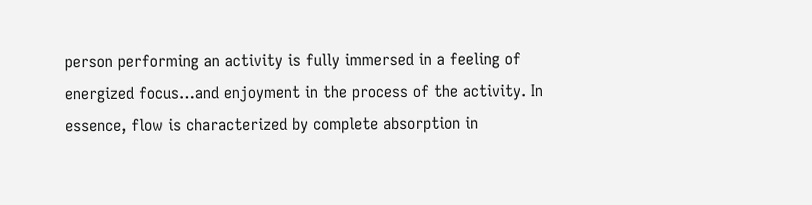person performing an activity is fully immersed in a feeling of energized focus…and enjoyment in the process of the activity. In essence, flow is characterized by complete absorption in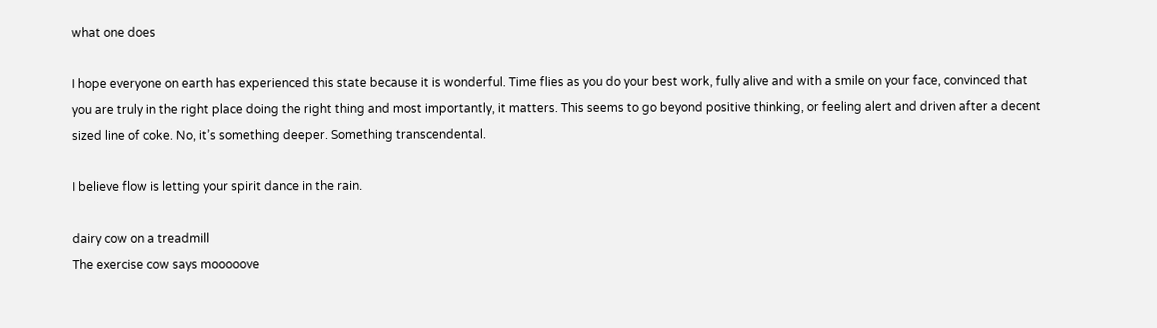what one does

I hope everyone on earth has experienced this state because it is wonderful. Time flies as you do your best work, fully alive and with a smile on your face, convinced that you are truly in the right place doing the right thing and most importantly, it matters. This seems to go beyond positive thinking, or feeling alert and driven after a decent sized line of coke. No, it’s something deeper. Something transcendental.

I believe flow is letting your spirit dance in the rain.

dairy cow on a treadmill
The exercise cow says mooooove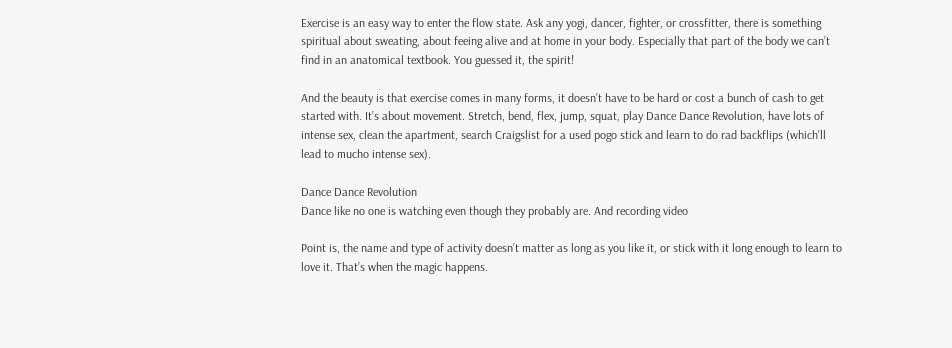Exercise is an easy way to enter the flow state. Ask any yogi, dancer, fighter, or crossfitter, there is something spiritual about sweating, about feeing alive and at home in your body. Especially that part of the body we can’t find in an anatomical textbook. You guessed it, the spirit!

And the beauty is that exercise comes in many forms, it doesn’t have to be hard or cost a bunch of cash to get started with. It’s about movement. Stretch, bend, flex, jump, squat, play Dance Dance Revolution, have lots of intense sex, clean the apartment, search Craigslist for a used pogo stick and learn to do rad backflips (which’ll lead to mucho intense sex).

Dance Dance Revolution
Dance like no one is watching even though they probably are. And recording video

Point is, the name and type of activity doesn’t matter as long as you like it, or stick with it long enough to learn to love it. That’s when the magic happens.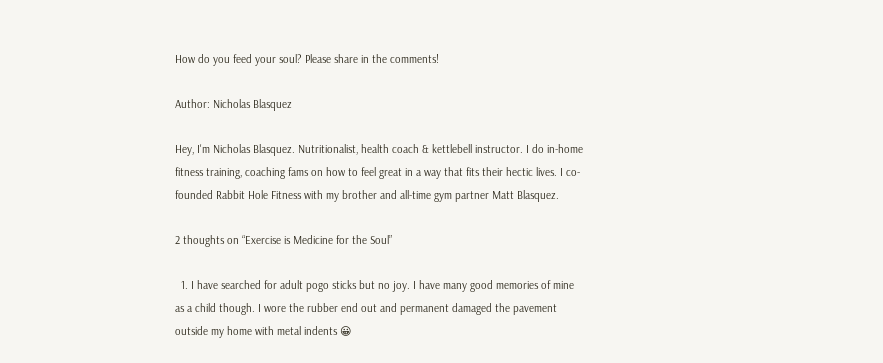How do you feed your soul? Please share in the comments!

Author: Nicholas Blasquez

Hey, I'm Nicholas Blasquez. Nutritionalist, health coach & kettlebell instructor. I do in-home fitness training, coaching fams on how to feel great in a way that fits their hectic lives. I co-founded Rabbit Hole Fitness with my brother and all-time gym partner Matt Blasquez.

2 thoughts on “Exercise is Medicine for the Soul”

  1. I have searched for adult pogo sticks but no joy. I have many good memories of mine as a child though. I wore the rubber end out and permanent damaged the pavement outside my home with metal indents 😀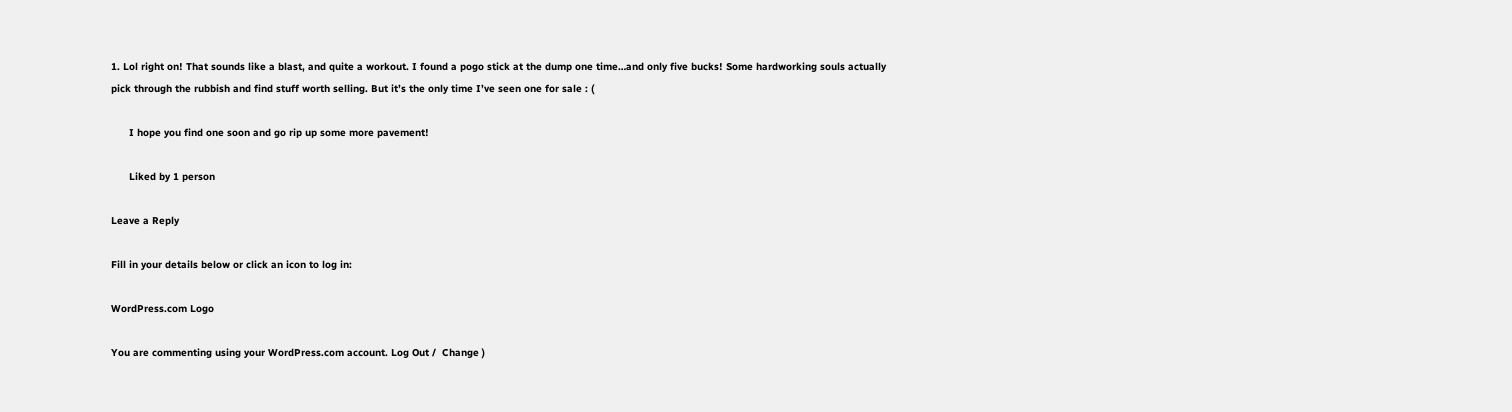1. Lol right on! That sounds like a blast, and quite a workout. I found a pogo stick at the dump one time…and only five bucks! Some hardworking souls actually pick through the rubbish and find stuff worth selling. But it’s the only time I’ve seen one for sale : (

      I hope you find one soon and go rip up some more pavement!

      Liked by 1 person

Leave a Reply

Fill in your details below or click an icon to log in:

WordPress.com Logo

You are commenting using your WordPress.com account. Log Out /  Change )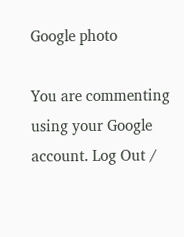Google photo

You are commenting using your Google account. Log Out /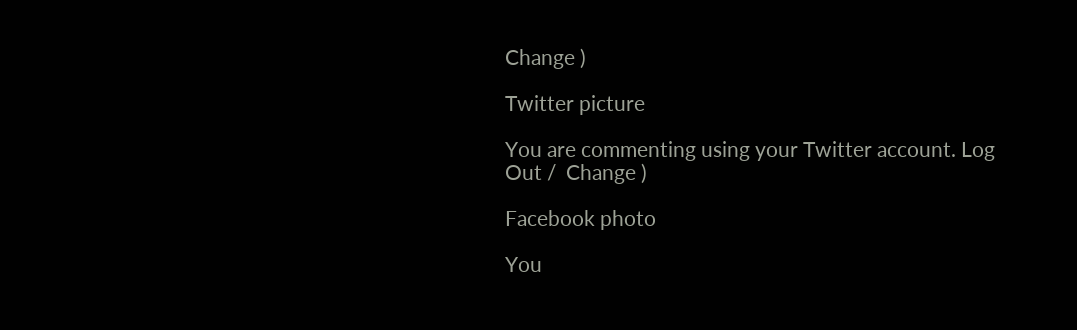Change )

Twitter picture

You are commenting using your Twitter account. Log Out /  Change )

Facebook photo

You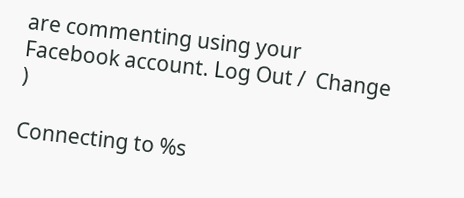are commenting using your Facebook account. Log Out /  Change )

Connecting to %s